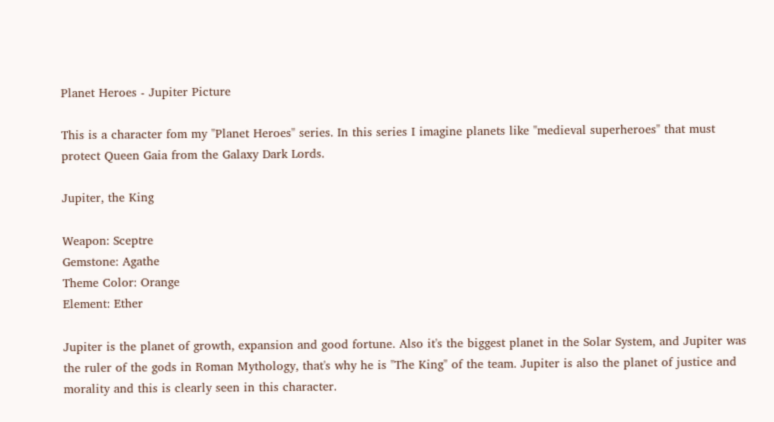Planet Heroes - Jupiter Picture

This is a character fom my "Planet Heroes" series. In this series I imagine planets like "medieval superheroes" that must protect Queen Gaia from the Galaxy Dark Lords.

Jupiter, the King

Weapon: Sceptre
Gemstone: Agathe
Theme Color: Orange
Element: Ether

Jupiter is the planet of growth, expansion and good fortune. Also it's the biggest planet in the Solar System, and Jupiter was the ruler of the gods in Roman Mythology, that's why he is "The King" of the team. Jupiter is also the planet of justice and morality and this is clearly seen in this character.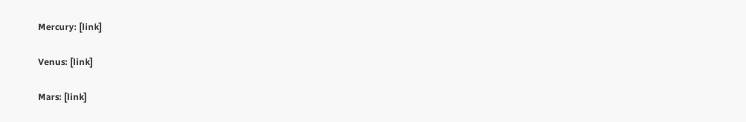Mercury: [link]

Venus: [link]

Mars: [link]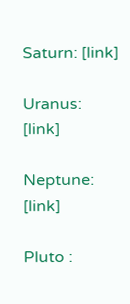Saturn: [link]

Uranus: [link]

Neptune: [link]

Pluto :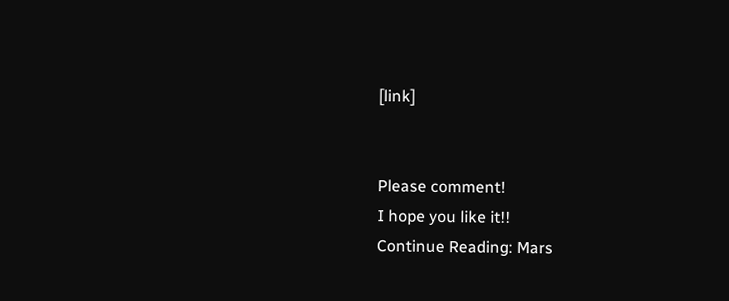[link]


Please comment!
I hope you like it!!
Continue Reading: Mars